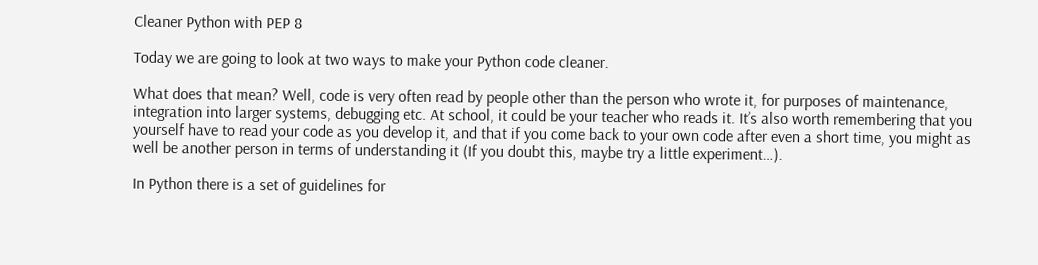Cleaner Python with PEP 8

Today we are going to look at two ways to make your Python code cleaner.

What does that mean? Well, code is very often read by people other than the person who wrote it, for purposes of maintenance, integration into larger systems, debugging etc. At school, it could be your teacher who reads it. It’s also worth remembering that you yourself have to read your code as you develop it, and that if you come back to your own code after even a short time, you might as well be another person in terms of understanding it (If you doubt this, maybe try a little experiment…).

In Python there is a set of guidelines for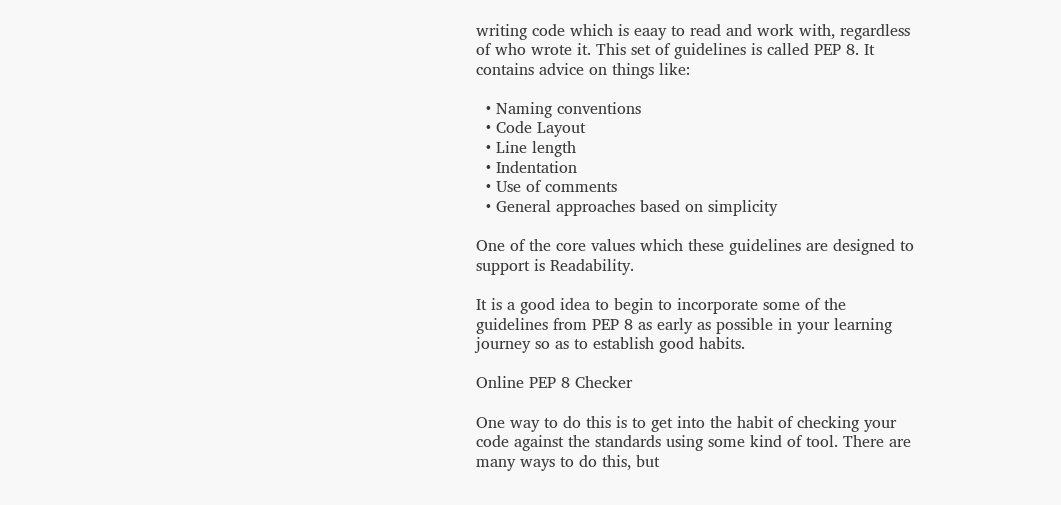writing code which is eaay to read and work with, regardless of who wrote it. This set of guidelines is called PEP 8. It contains advice on things like:

  • Naming conventions
  • Code Layout
  • Line length
  • Indentation
  • Use of comments
  • General approaches based on simplicity

One of the core values which these guidelines are designed to support is Readability.

It is a good idea to begin to incorporate some of the guidelines from PEP 8 as early as possible in your learning journey so as to establish good habits.

Online PEP 8 Checker

One way to do this is to get into the habit of checking your code against the standards using some kind of tool. There are many ways to do this, but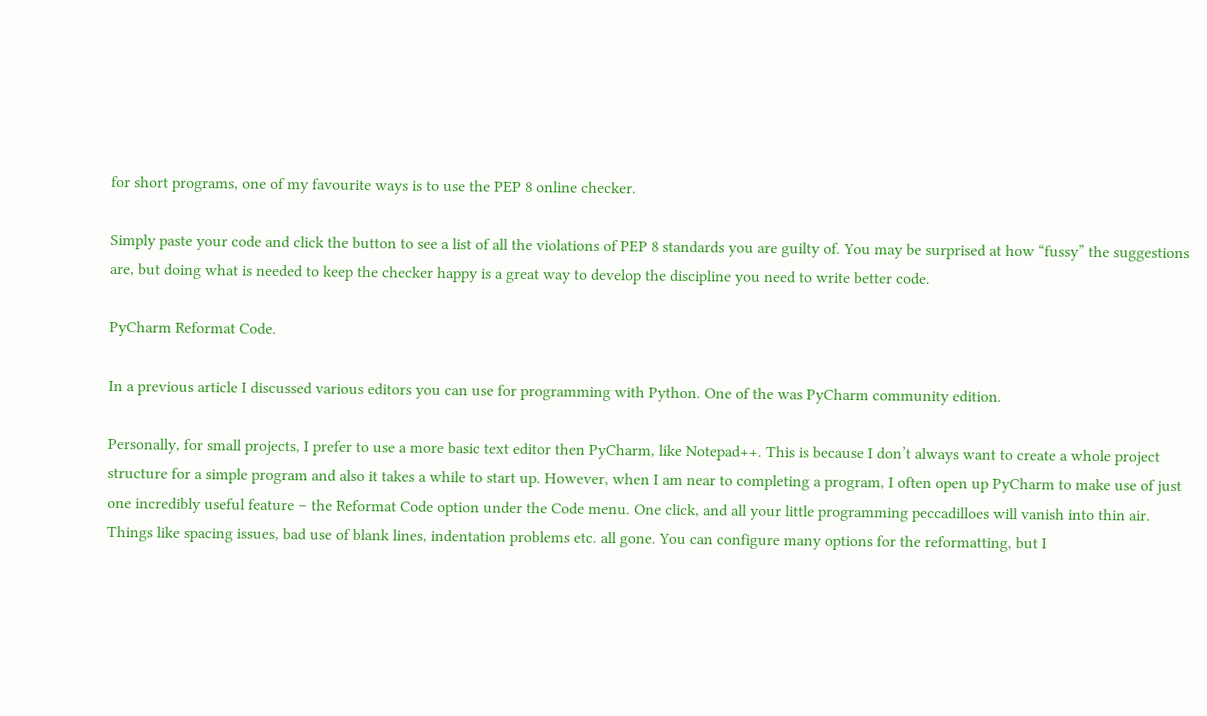for short programs, one of my favourite ways is to use the PEP 8 online checker.

Simply paste your code and click the button to see a list of all the violations of PEP 8 standards you are guilty of. You may be surprised at how “fussy” the suggestions are, but doing what is needed to keep the checker happy is a great way to develop the discipline you need to write better code.

PyCharm Reformat Code.

In a previous article I discussed various editors you can use for programming with Python. One of the was PyCharm community edition.

Personally, for small projects, I prefer to use a more basic text editor then PyCharm, like Notepad++. This is because I don’t always want to create a whole project structure for a simple program and also it takes a while to start up. However, when I am near to completing a program, I often open up PyCharm to make use of just one incredibly useful feature – the Reformat Code option under the Code menu. One click, and all your little programming peccadilloes will vanish into thin air. Things like spacing issues, bad use of blank lines, indentation problems etc. all gone. You can configure many options for the reformatting, but I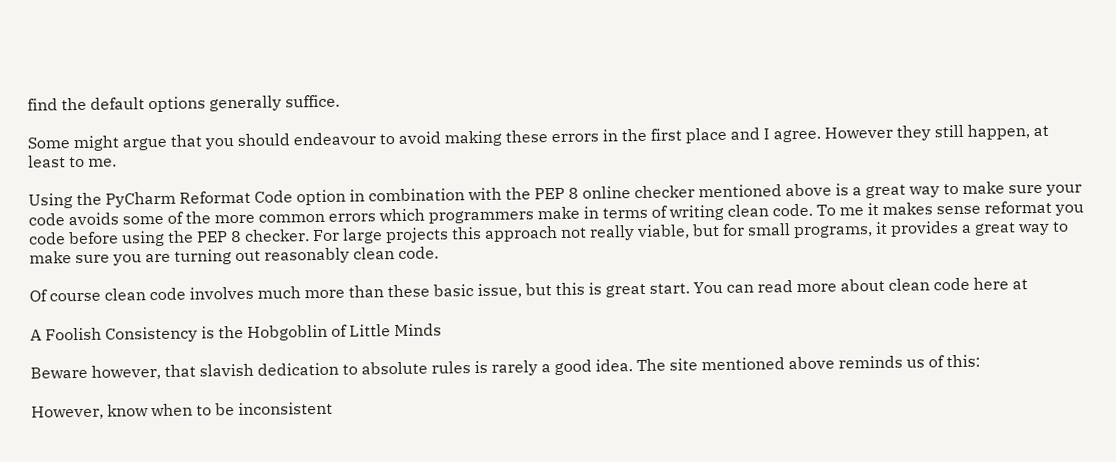find the default options generally suffice.

Some might argue that you should endeavour to avoid making these errors in the first place and I agree. However they still happen, at least to me.

Using the PyCharm Reformat Code option in combination with the PEP 8 online checker mentioned above is a great way to make sure your code avoids some of the more common errors which programmers make in terms of writing clean code. To me it makes sense reformat you code before using the PEP 8 checker. For large projects this approach not really viable, but for small programs, it provides a great way to make sure you are turning out reasonably clean code.

Of course clean code involves much more than these basic issue, but this is great start. You can read more about clean code here at

A Foolish Consistency is the Hobgoblin of Little Minds

Beware however, that slavish dedication to absolute rules is rarely a good idea. The site mentioned above reminds us of this:

However, know when to be inconsistent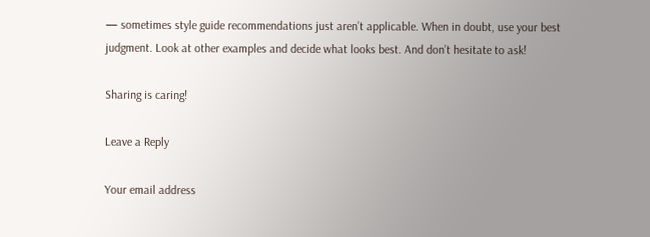— sometimes style guide recommendations just aren’t applicable. When in doubt, use your best judgment. Look at other examples and decide what looks best. And don’t hesitate to ask!

Sharing is caring!

Leave a Reply

Your email address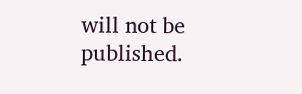will not be published.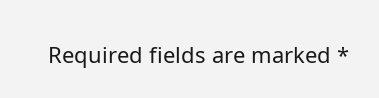Required fields are marked *